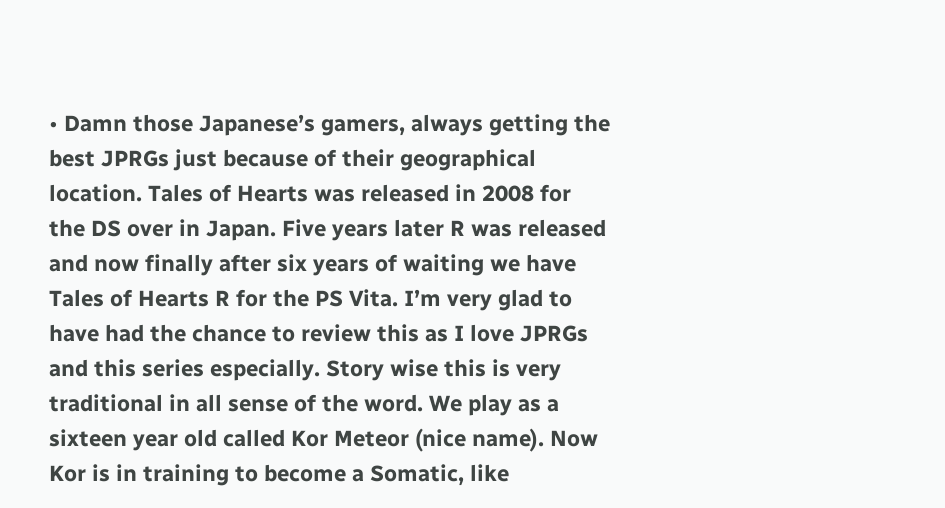• Damn those Japanese’s gamers, always getting the best JPRGs just because of their geographical location. Tales of Hearts was released in 2008 for the DS over in Japan. Five years later R was released and now finally after six years of waiting we have Tales of Hearts R for the PS Vita. I’m very glad to have had the chance to review this as I love JPRGs and this series especially. Story wise this is very traditional in all sense of the word. We play as a sixteen year old called Kor Meteor (nice name). Now Kor is in training to become a Somatic, like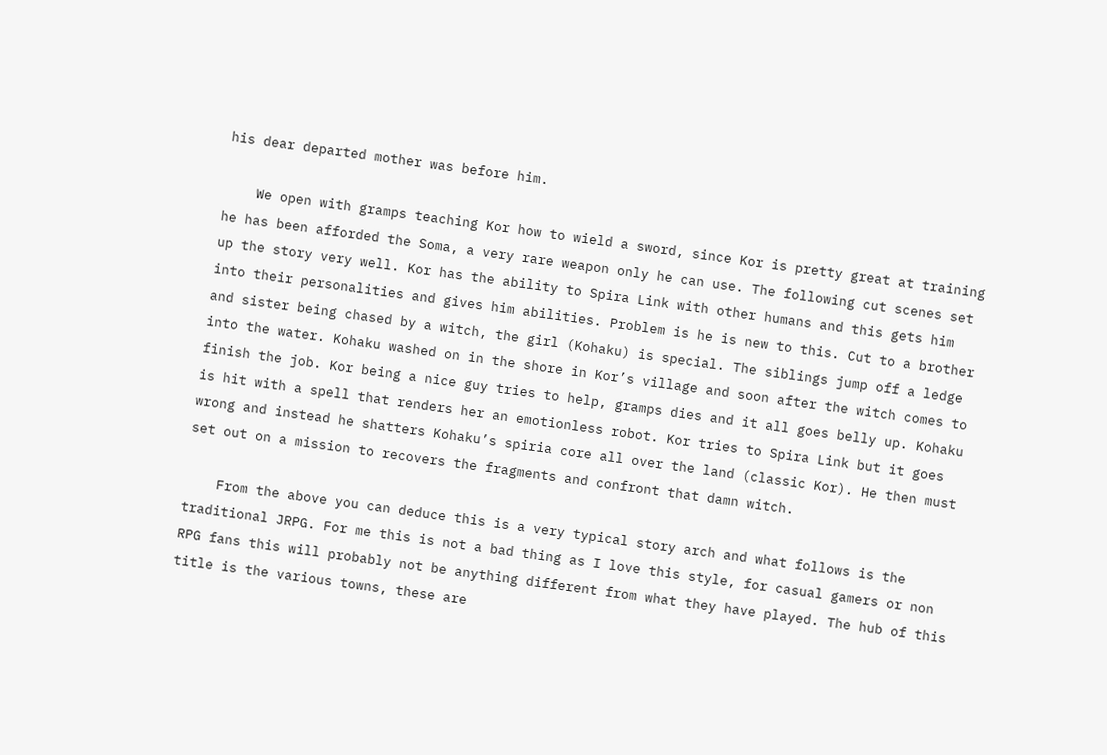his dear departed mother was before him.

    We open with gramps teaching Kor how to wield a sword, since Kor is pretty great at training he has been afforded the Soma, a very rare weapon only he can use. The following cut scenes set up the story very well. Kor has the ability to Spira Link with other humans and this gets him into their personalities and gives him abilities. Problem is he is new to this. Cut to a brother and sister being chased by a witch, the girl (Kohaku) is special. The siblings jump off a ledge into the water. Kohaku washed on in the shore in Kor’s village and soon after the witch comes to finish the job. Kor being a nice guy tries to help, gramps dies and it all goes belly up. Kohaku is hit with a spell that renders her an emotionless robot. Kor tries to Spira Link but it goes wrong and instead he shatters Kohaku’s spiria core all over the land (classic Kor). He then must set out on a mission to recovers the fragments and confront that damn witch.

    From the above you can deduce this is a very typical story arch and what follows is the traditional JRPG. For me this is not a bad thing as I love this style, for casual gamers or non RPG fans this will probably not be anything different from what they have played. The hub of this title is the various towns, these are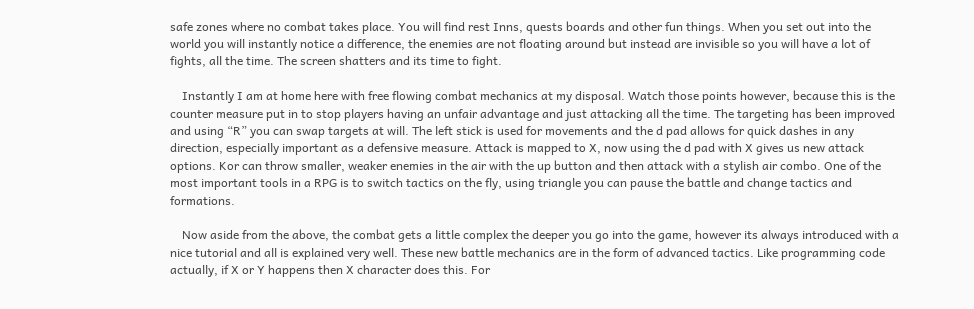safe zones where no combat takes place. You will find rest Inns, quests boards and other fun things. When you set out into the world you will instantly notice a difference, the enemies are not floating around but instead are invisible so you will have a lot of fights, all the time. The screen shatters and its time to fight.

    Instantly I am at home here with free flowing combat mechanics at my disposal. Watch those points however, because this is the counter measure put in to stop players having an unfair advantage and just attacking all the time. The targeting has been improved and using “R” you can swap targets at will. The left stick is used for movements and the d pad allows for quick dashes in any direction, especially important as a defensive measure. Attack is mapped to X, now using the d pad with X gives us new attack options. Kor can throw smaller, weaker enemies in the air with the up button and then attack with a stylish air combo. One of the most important tools in a RPG is to switch tactics on the fly, using triangle you can pause the battle and change tactics and formations.

    Now aside from the above, the combat gets a little complex the deeper you go into the game, however its always introduced with a nice tutorial and all is explained very well. These new battle mechanics are in the form of advanced tactics. Like programming code actually, if X or Y happens then X character does this. For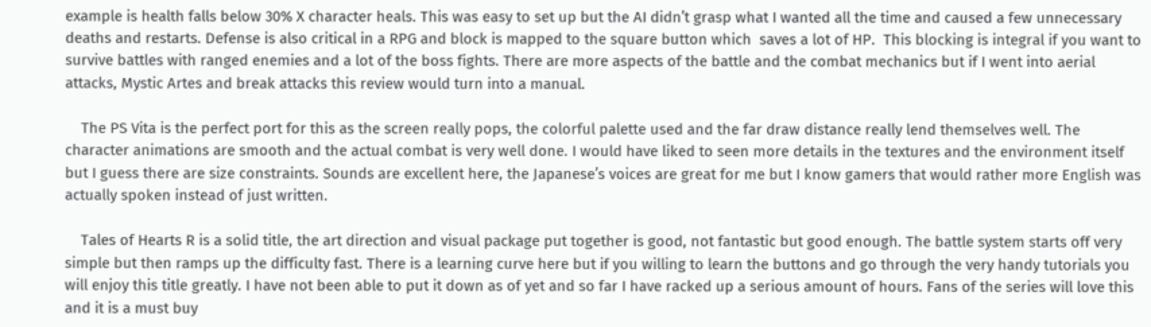example is health falls below 30% X character heals. This was easy to set up but the AI didn’t grasp what I wanted all the time and caused a few unnecessary deaths and restarts. Defense is also critical in a RPG and block is mapped to the square button which  saves a lot of HP.  This blocking is integral if you want to survive battles with ranged enemies and a lot of the boss fights. There are more aspects of the battle and the combat mechanics but if I went into aerial attacks, Mystic Artes and break attacks this review would turn into a manual.

    The PS Vita is the perfect port for this as the screen really pops, the colorful palette used and the far draw distance really lend themselves well. The character animations are smooth and the actual combat is very well done. I would have liked to seen more details in the textures and the environment itself but I guess there are size constraints. Sounds are excellent here, the Japanese’s voices are great for me but I know gamers that would rather more English was actually spoken instead of just written.

    Tales of Hearts R is a solid title, the art direction and visual package put together is good, not fantastic but good enough. The battle system starts off very simple but then ramps up the difficulty fast. There is a learning curve here but if you willing to learn the buttons and go through the very handy tutorials you will enjoy this title greatly. I have not been able to put it down as of yet and so far I have racked up a serious amount of hours. Fans of the series will love this and it is a must buy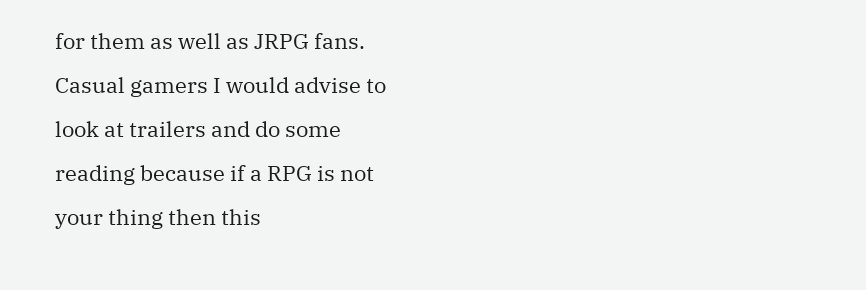for them as well as JRPG fans. Casual gamers I would advise to look at trailers and do some reading because if a RPG is not your thing then this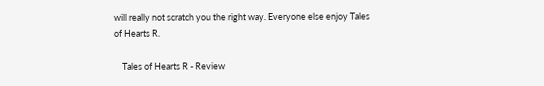will really not scratch you the right way. Everyone else enjoy Tales of Hearts R.

    Tales of Hearts R - Review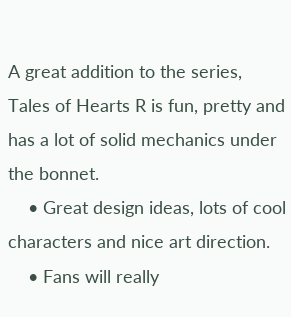A great addition to the series, Tales of Hearts R is fun, pretty and has a lot of solid mechanics under the bonnet.
    • Great design ideas, lots of cool characters and nice art direction.
    • Fans will really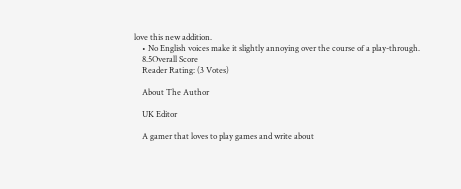love this new addition.
    • No English voices make it slightly annoying over the course of a play-through.
    8.5Overall Score
    Reader Rating: (3 Votes)

    About The Author

    UK Editor

    A gamer that loves to play games and write about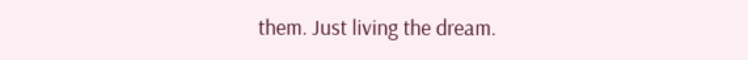them. Just living the dream.